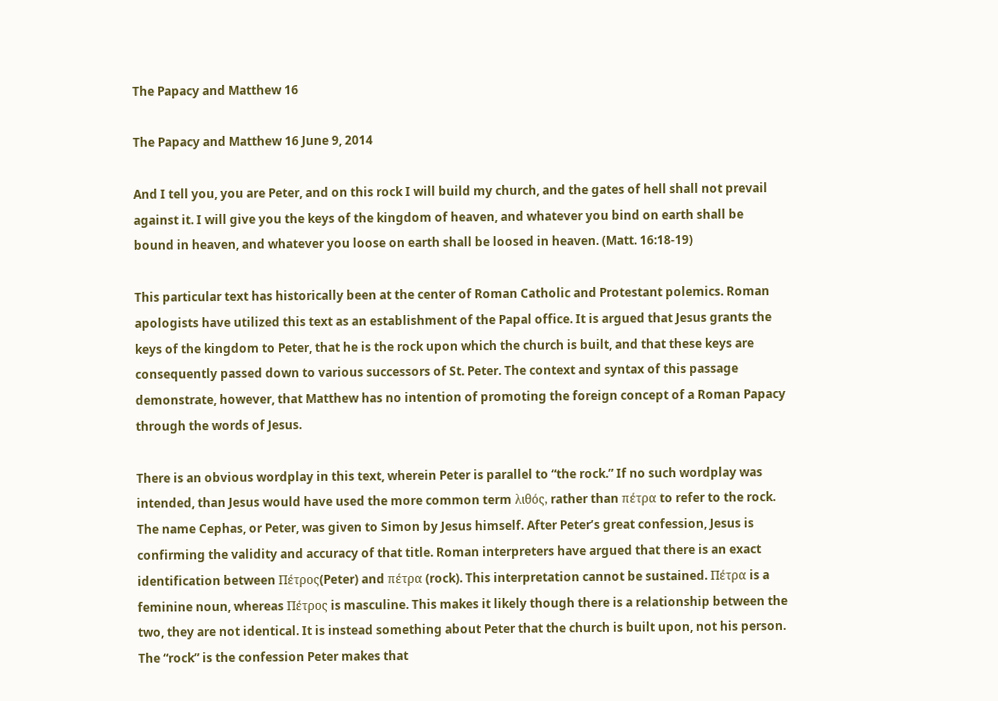The Papacy and Matthew 16

The Papacy and Matthew 16 June 9, 2014

And I tell you, you are Peter, and on this rock I will build my church, and the gates of hell shall not prevail against it. I will give you the keys of the kingdom of heaven, and whatever you bind on earth shall be bound in heaven, and whatever you loose on earth shall be loosed in heaven. (Matt. 16:18-19)

This particular text has historically been at the center of Roman Catholic and Protestant polemics. Roman apologists have utilized this text as an establishment of the Papal office. It is argued that Jesus grants the keys of the kingdom to Peter, that he is the rock upon which the church is built, and that these keys are consequently passed down to various successors of St. Peter. The context and syntax of this passage demonstrate, however, that Matthew has no intention of promoting the foreign concept of a Roman Papacy through the words of Jesus.

There is an obvious wordplay in this text, wherein Peter is parallel to “the rock.” If no such wordplay was intended, than Jesus would have used the more common term λιθός, rather than πέτρα to refer to the rock. The name Cephas, or Peter, was given to Simon by Jesus himself. After Peter’s great confession, Jesus is confirming the validity and accuracy of that title. Roman interpreters have argued that there is an exact identification between Πέτρος(Peter) and πέτρα (rock). This interpretation cannot be sustained. Πέτρα is a feminine noun, whereas Πέτρος is masculine. This makes it likely though there is a relationship between the two, they are not identical. It is instead something about Peter that the church is built upon, not his person. The “rock” is the confession Peter makes that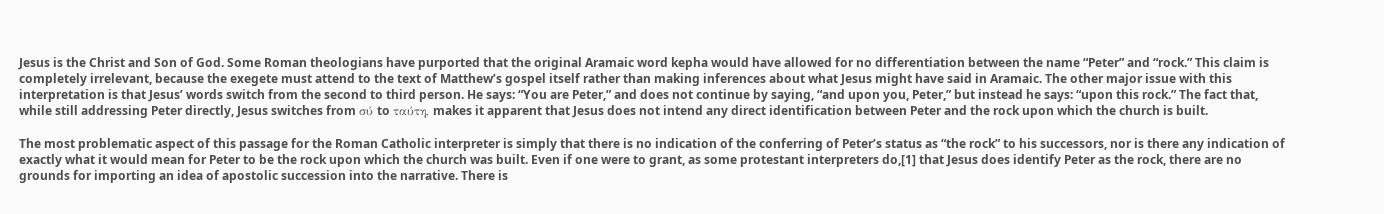Jesus is the Christ and Son of God. Some Roman theologians have purported that the original Aramaic word kepha would have allowed for no differentiation between the name “Peter” and “rock.” This claim is completely irrelevant, because the exegete must attend to the text of Matthew’s gospel itself rather than making inferences about what Jesus might have said in Aramaic. The other major issue with this interpretation is that Jesus’ words switch from the second to third person. He says: “You are Peter,” and does not continue by saying, “and upon you, Peter,” but instead he says: “upon this rock.” The fact that, while still addressing Peter directly, Jesus switches from σύ to ταύτη, makes it apparent that Jesus does not intend any direct identification between Peter and the rock upon which the church is built.

The most problematic aspect of this passage for the Roman Catholic interpreter is simply that there is no indication of the conferring of Peter’s status as “the rock” to his successors, nor is there any indication of exactly what it would mean for Peter to be the rock upon which the church was built. Even if one were to grant, as some protestant interpreters do,[1] that Jesus does identify Peter as the rock, there are no grounds for importing an idea of apostolic succession into the narrative. There is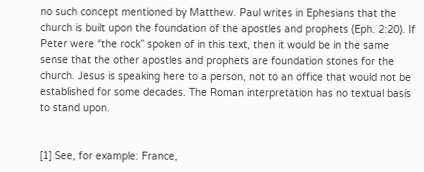no such concept mentioned by Matthew. Paul writes in Ephesians that the church is built upon the foundation of the apostles and prophets (Eph. 2:20). If Peter were “the rock” spoken of in this text, then it would be in the same sense that the other apostles and prophets are foundation stones for the church. Jesus is speaking here to a person, not to an office that would not be established for some decades. The Roman interpretation has no textual basis to stand upon.


[1] See, for example: France,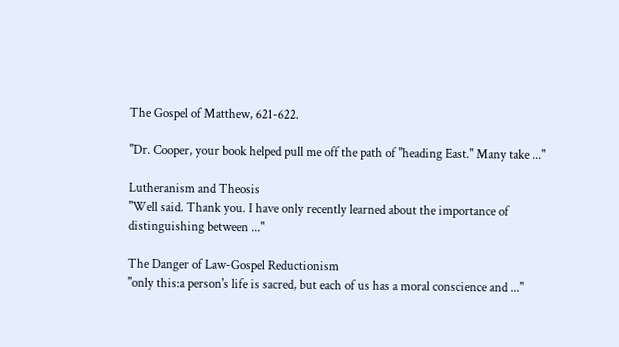The Gospel of Matthew, 621-622.

"Dr. Cooper, your book helped pull me off the path of "heading East." Many take ..."

Lutheranism and Theosis
"Well said. Thank you. I have only recently learned about the importance of distinguishing between ..."

The Danger of Law-Gospel Reductionism
"only this:a person's life is sacred, but each of us has a moral conscience and ..."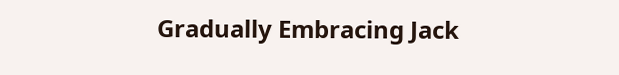Gradually Embracing Jack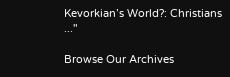Kevorkian’s World?: Christians ..."

Browse Our Archives